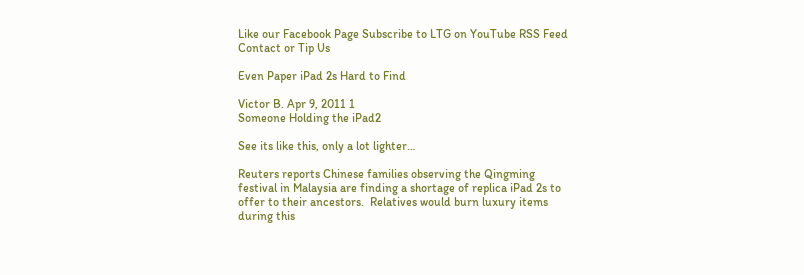Like our Facebook Page Subscribe to LTG on YouTube RSS Feed Contact or Tip Us

Even Paper iPad 2s Hard to Find

Victor B. Apr 9, 2011 1
Someone Holding the iPad2

See its like this, only a lot lighter…

Reuters reports Chinese families observing the Qingming festival in Malaysia are finding a shortage of replica iPad 2s to offer to their ancestors.  Relatives would burn luxury items during this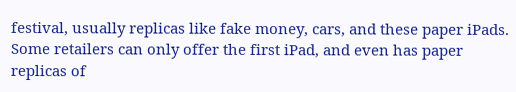festival, usually replicas like fake money, cars, and these paper iPads.  Some retailers can only offer the first iPad, and even has paper replicas of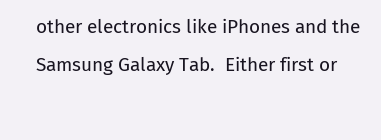other electronics like iPhones and the Samsung Galaxy Tab.  Either first or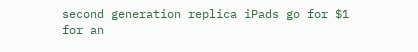second generation replica iPads go for $1 for an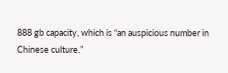888 gb capacity, which is “an auspicious number in Chinese culture.”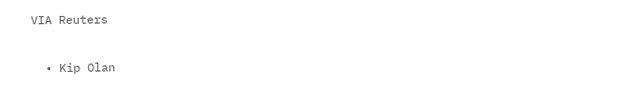VIA Reuters

  • Kip Olan